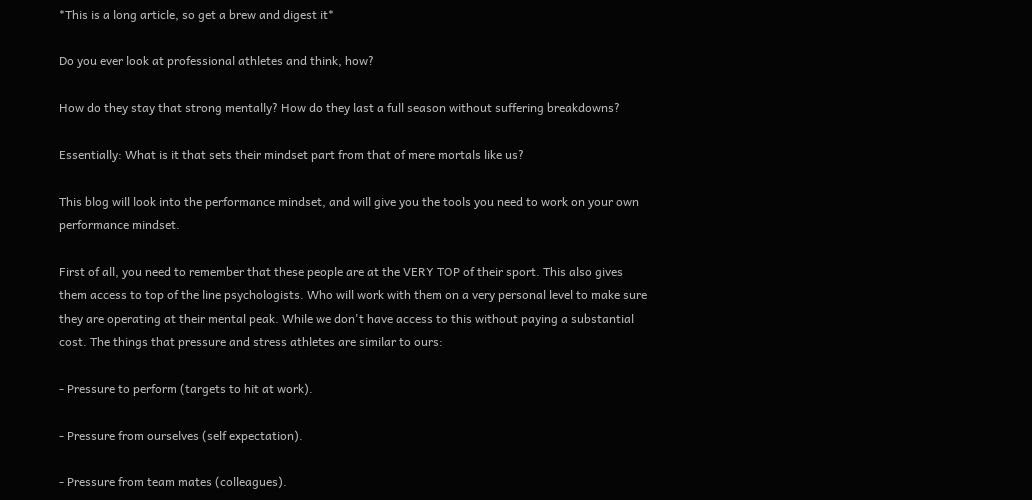*This is a long article, so get a brew and digest it*

Do you ever look at professional athletes and think, how?

How do they stay that strong mentally? How do they last a full season without suffering breakdowns?

Essentially: What is it that sets their mindset part from that of mere mortals like us?

This blog will look into the performance mindset, and will give you the tools you need to work on your own performance mindset.

First of all, you need to remember that these people are at the VERY TOP of their sport. This also gives them access to top of the line psychologists. Who will work with them on a very personal level to make sure they are operating at their mental peak. While we don't have access to this without paying a substantial cost. The things that pressure and stress athletes are similar to ours:

- Pressure to perform (targets to hit at work).

- Pressure from ourselves (self expectation).

- Pressure from team mates (colleagues).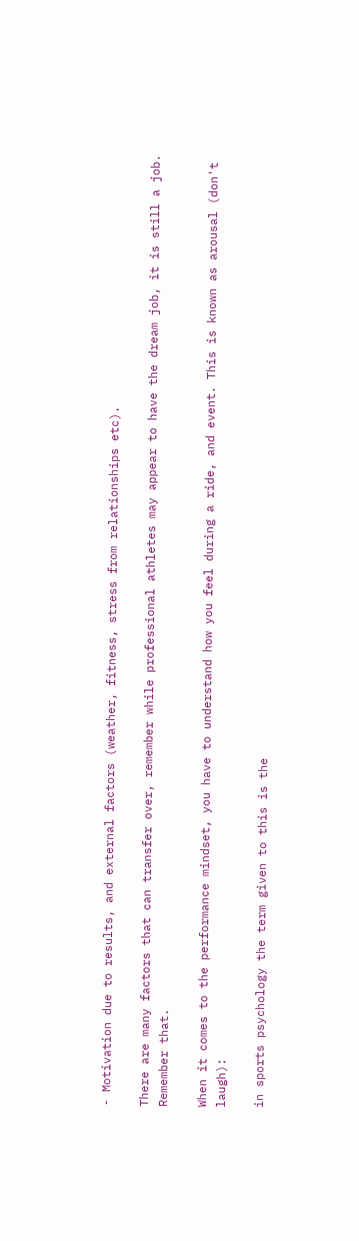- Motivation due to results, and external factors (weather, fitness, stress from relationships etc).

There are many factors that can transfer over, remember while professional athletes may appear to have the dream job, it is still a job. Remember that.

When it comes to the performance mindset, you have to understand how you feel during a ride, and event. This is known as arousal (don't laugh):

in sports psychology the term given to this is the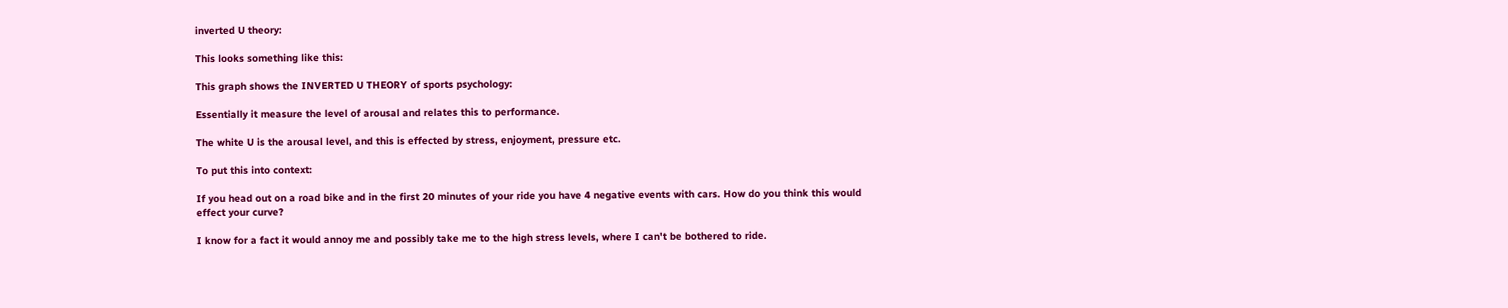inverted U theory:

This looks something like this:

This graph shows the INVERTED U THEORY of sports psychology:

Essentially it measure the level of arousal and relates this to performance.

The white U is the arousal level, and this is effected by stress, enjoyment, pressure etc.

To put this into context:

If you head out on a road bike and in the first 20 minutes of your ride you have 4 negative events with cars. How do you think this would effect your curve?

I know for a fact it would annoy me and possibly take me to the high stress levels, where I can't be bothered to ride.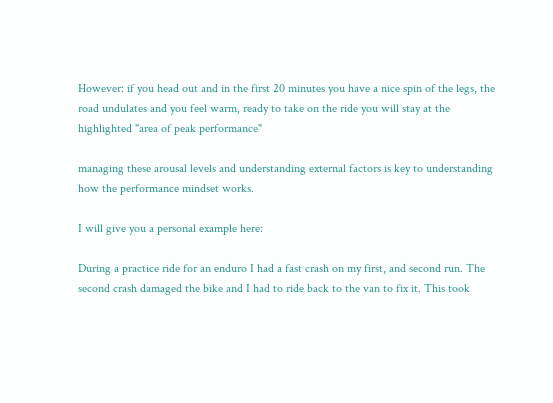However: if you head out and in the first 20 minutes you have a nice spin of the legs, the road undulates and you feel warm, ready to take on the ride you will stay at the highlighted "area of peak performance"

managing these arousal levels and understanding external factors is key to understanding how the performance mindset works.

I will give you a personal example here:

During a practice ride for an enduro I had a fast crash on my first, and second run. The second crash damaged the bike and I had to ride back to the van to fix it. This took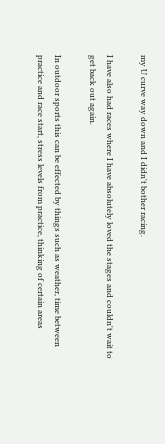my U curve way down and I didn't bother racing.

I have also had races where I have absolutely loved the stages and couldn't wait to get back out again.

In outdoor sports this can be effected by things such as weather, time between practice and race start, stress levels from practice, thinking of certain areas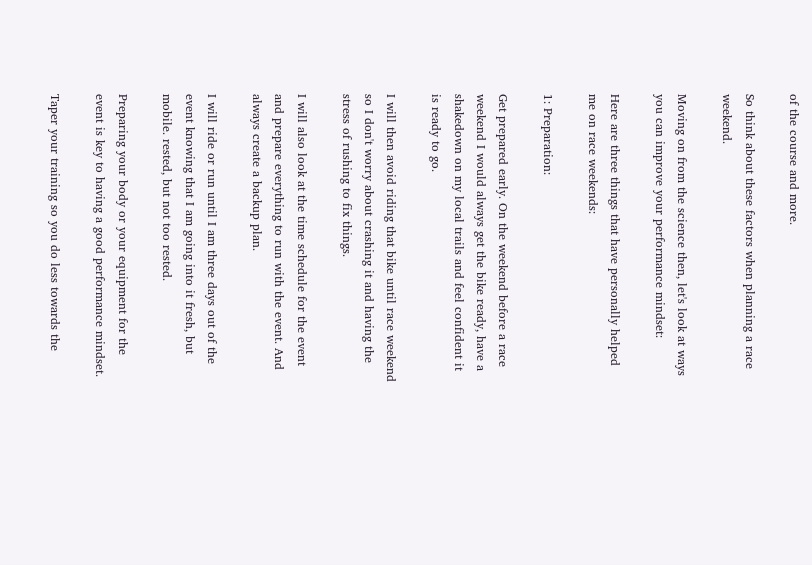of the course and more.

So think about these factors when planning a race weekend.

Moving on from the science then, let's look at ways you can improve your performance mindset:

Here are three things that have personally helped me on race weekends:

1: Preparation:

Get prepared early. On the weekend before a race weekend I would always get the bike ready, have a shakedown on my local trails and feel confident it is ready to go.

I will then avoid riding that bike until race weekend so I don't worry about crashing it and having the stress of rushing to fix things.

I will also look at the time schedule for the event and prepare everything to run with the event. And always create a backup plan.

I will ride or run until I am three days out of the event knowing that I am going into it fresh, but mobile. rested, but not too rested.

Preparing your body or your equipment for the event is key to having a good performance mindset.

Taper your training so you do less towards the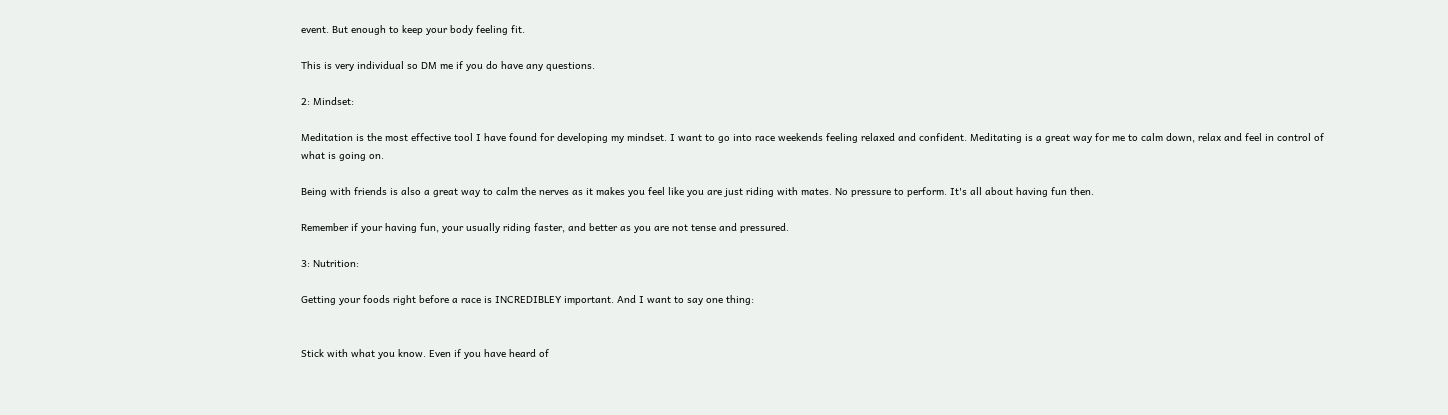event. But enough to keep your body feeling fit.

This is very individual so DM me if you do have any questions.

2: Mindset:

Meditation is the most effective tool I have found for developing my mindset. I want to go into race weekends feeling relaxed and confident. Meditating is a great way for me to calm down, relax and feel in control of what is going on.

Being with friends is also a great way to calm the nerves as it makes you feel like you are just riding with mates. No pressure to perform. It's all about having fun then.

Remember if your having fun, your usually riding faster, and better as you are not tense and pressured.

3: Nutrition:

Getting your foods right before a race is INCREDIBLEY important. And I want to say one thing:


Stick with what you know. Even if you have heard of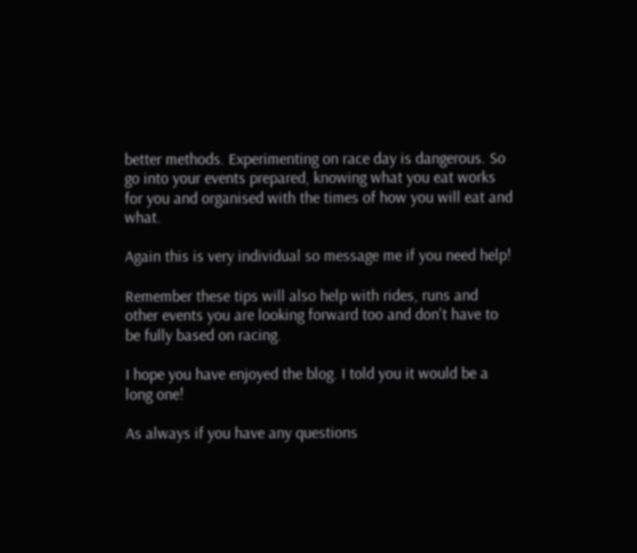better methods. Experimenting on race day is dangerous. So go into your events prepared, knowing what you eat works for you and organised with the times of how you will eat and what.

Again this is very individual so message me if you need help!

Remember these tips will also help with rides, runs and other events you are looking forward too and don't have to be fully based on racing.

I hope you have enjoyed the blog. I told you it would be a long one!

As always if you have any questions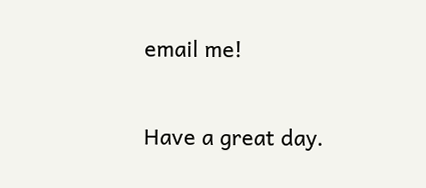email me!

Have a great day.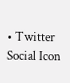• Twitter Social Icon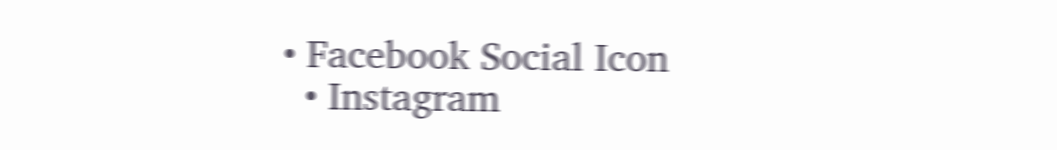• Facebook Social Icon
  • Instagram